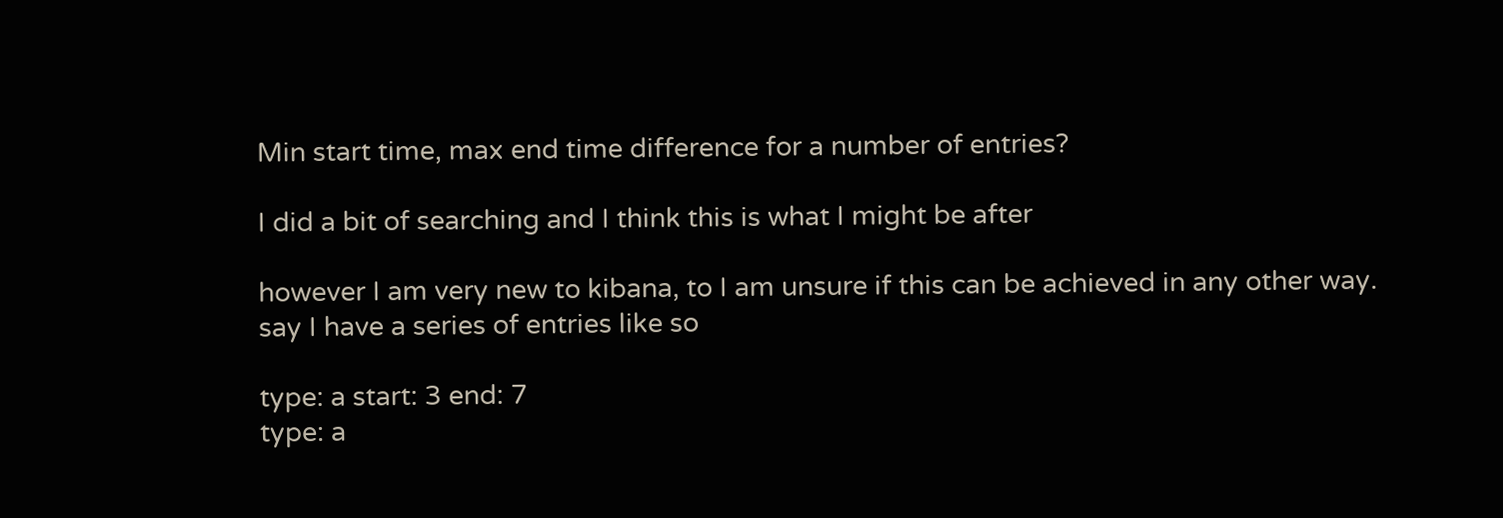Min start time, max end time difference for a number of entries?

I did a bit of searching and I think this is what I might be after

however I am very new to kibana, to I am unsure if this can be achieved in any other way.
say I have a series of entries like so

type: a start: 3 end: 7
type: a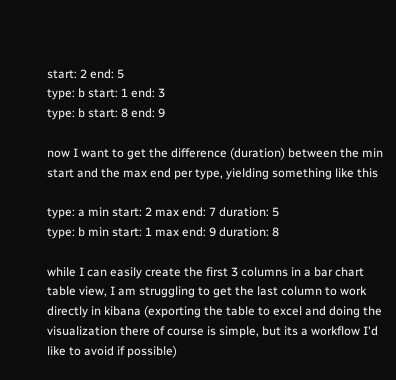start: 2 end: 5
type: b start: 1 end: 3
type: b start: 8 end: 9

now I want to get the difference (duration) between the min start and the max end per type, yielding something like this

type: a min start: 2 max end: 7 duration: 5
type: b min start: 1 max end: 9 duration: 8

while I can easily create the first 3 columns in a bar chart table view, I am struggling to get the last column to work directly in kibana (exporting the table to excel and doing the visualization there of course is simple, but its a workflow I'd like to avoid if possible)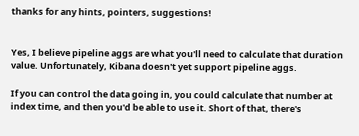thanks for any hints, pointers, suggestions!


Yes, I believe pipeline aggs are what you'll need to calculate that duration value. Unfortunately, Kibana doesn't yet support pipeline aggs.

If you can control the data going in, you could calculate that number at index time, and then you'd be able to use it. Short of that, there's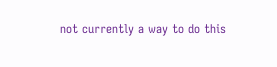not currently a way to do this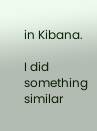in Kibana.

I did something similar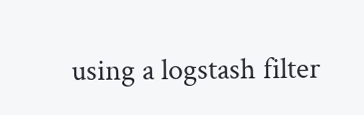using a logstash filter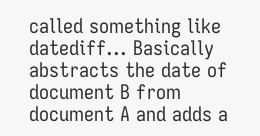called something like datediff... Basically abstracts the date of document B from document A and adds a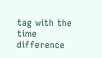tag with the time difference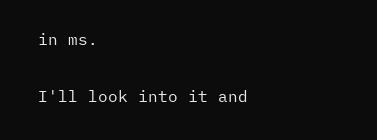in ms.

I'll look into it and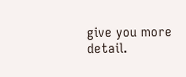give you more detail.